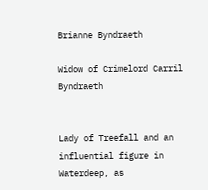Brianne Byndraeth

Widow of Crimelord Carril Byndraeth


Lady of Treefall and an influential figure in Waterdeep, as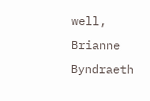well, Brianne Byndraeth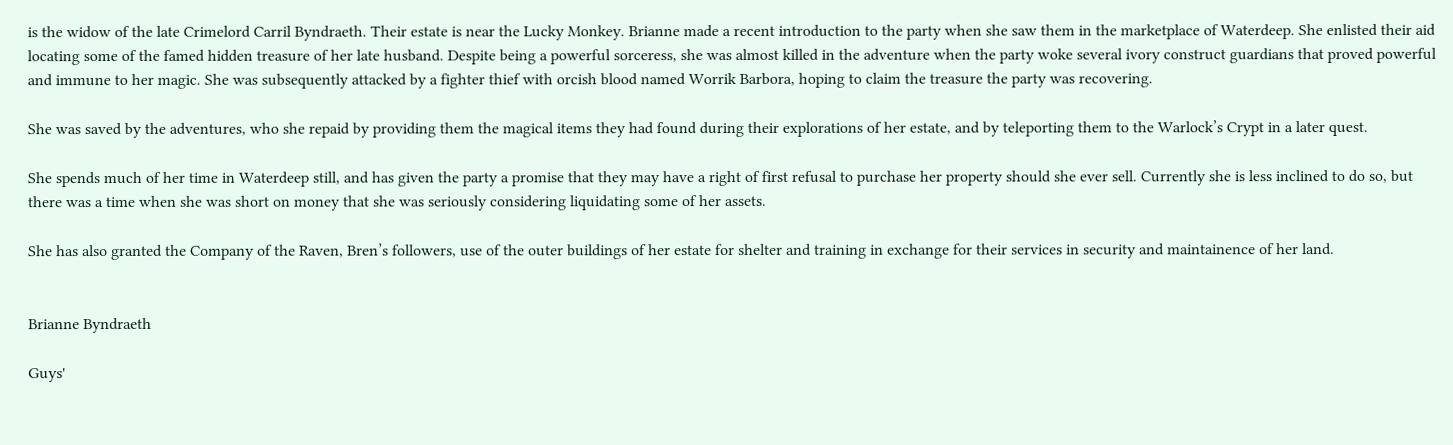is the widow of the late Crimelord Carril Byndraeth. Their estate is near the Lucky Monkey. Brianne made a recent introduction to the party when she saw them in the marketplace of Waterdeep. She enlisted their aid locating some of the famed hidden treasure of her late husband. Despite being a powerful sorceress, she was almost killed in the adventure when the party woke several ivory construct guardians that proved powerful and immune to her magic. She was subsequently attacked by a fighter thief with orcish blood named Worrik Barbora, hoping to claim the treasure the party was recovering.

She was saved by the adventures, who she repaid by providing them the magical items they had found during their explorations of her estate, and by teleporting them to the Warlock’s Crypt in a later quest.

She spends much of her time in Waterdeep still, and has given the party a promise that they may have a right of first refusal to purchase her property should she ever sell. Currently she is less inclined to do so, but there was a time when she was short on money that she was seriously considering liquidating some of her assets.

She has also granted the Company of the Raven, Bren’s followers, use of the outer buildings of her estate for shelter and training in exchange for their services in security and maintainence of her land.


Brianne Byndraeth

Guys'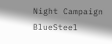Night Campaign BlueSteel